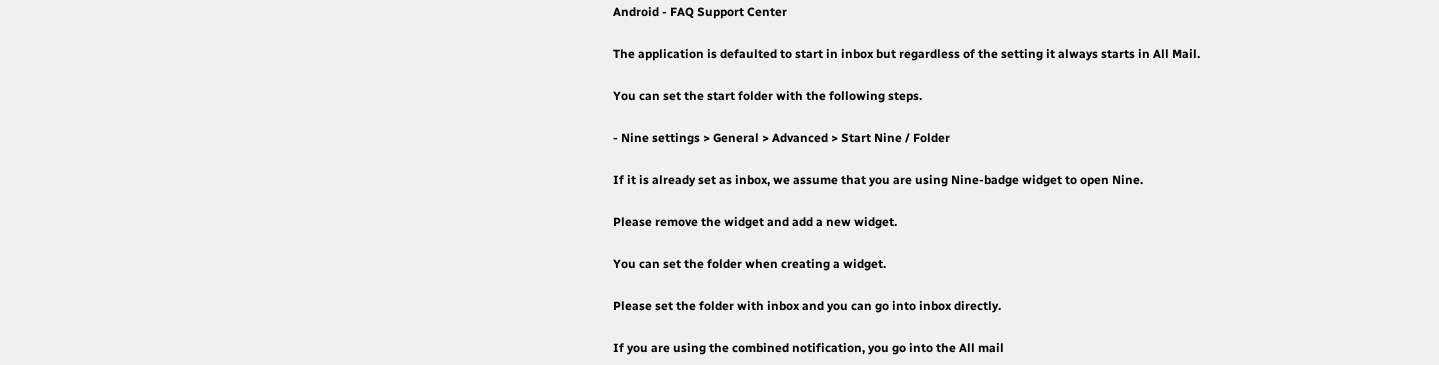Android - FAQ Support Center

The application is defaulted to start in inbox but regardless of the setting it always starts in All Mail.

You can set the start folder with the following steps.

- Nine settings > General > Advanced > Start Nine / Folder

If it is already set as inbox, we assume that you are using Nine-badge widget to open Nine.

Please remove the widget and add a new widget.

You can set the folder when creating a widget.

Please set the folder with inbox and you can go into inbox directly.

If you are using the combined notification, you go into the All mail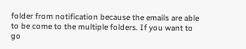folder from notification because the emails are able to be come to the multiple folders. If you want to go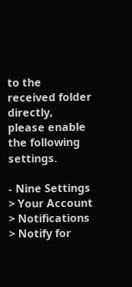to the received folder directly, please enable the following settings.

- Nine Settings > Your Account > Notifications > Notify for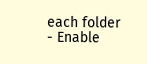each folder - Enable